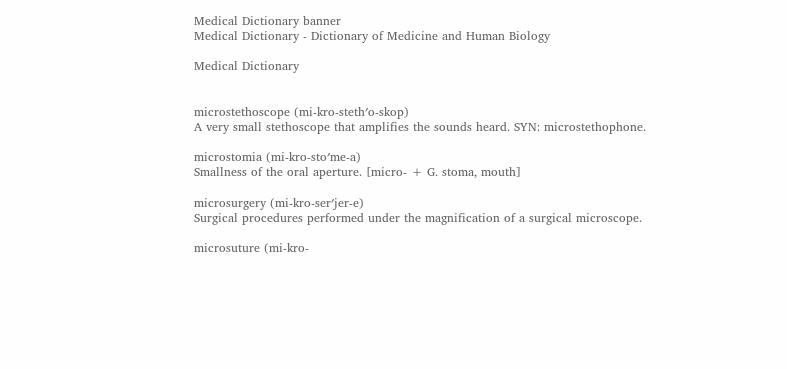Medical Dictionary banner
Medical Dictionary - Dictionary of Medicine and Human Biology

Medical Dictionary


microstethoscope (mi-kro-steth′o-skop)
A very small stethoscope that amplifies the sounds heard. SYN: microstethophone.

microstomia (mi-kro-sto′me-a)
Smallness of the oral aperture. [micro- + G. stoma, mouth]

microsurgery (mi-kro-ser′jer-e)
Surgical procedures performed under the magnification of a surgical microscope.

microsuture (mi-kro-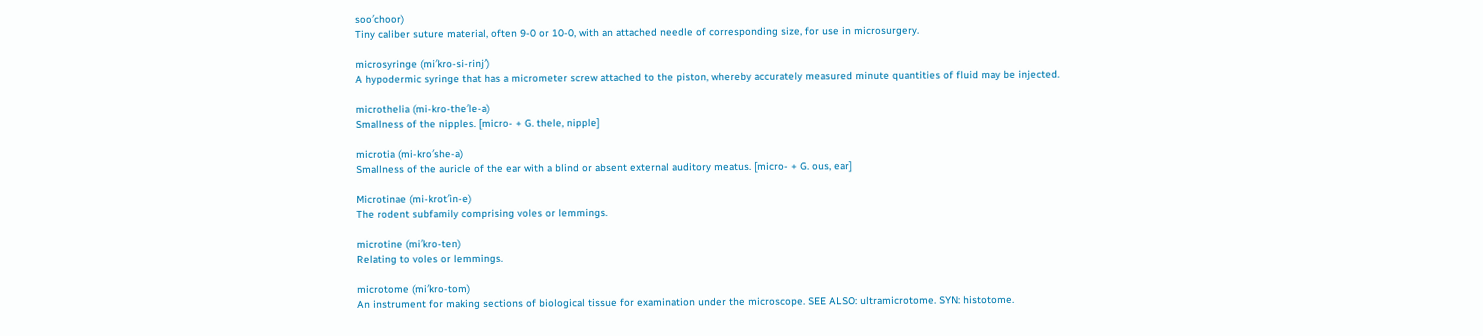soo′choor)
Tiny caliber suture material, often 9-0 or 10-0, with an attached needle of corresponding size, for use in microsurgery.

microsyringe (mi′kro-si-rinj′)
A hypodermic syringe that has a micrometer screw attached to the piston, whereby accurately measured minute quantities of fluid may be injected.

microthelia (mi-kro-the′le-a)
Smallness of the nipples. [micro- + G. thele, nipple]

microtia (mi-kro′she-a)
Smallness of the auricle of the ear with a blind or absent external auditory meatus. [micro- + G. ous, ear]

Microtinae (mi-krot′in-e)
The rodent subfamily comprising voles or lemmings.

microtine (mi′kro-ten)
Relating to voles or lemmings.

microtome (mi′kro-tom)
An instrument for making sections of biological tissue for examination under the microscope. SEE ALSO: ultramicrotome. SYN: histotome.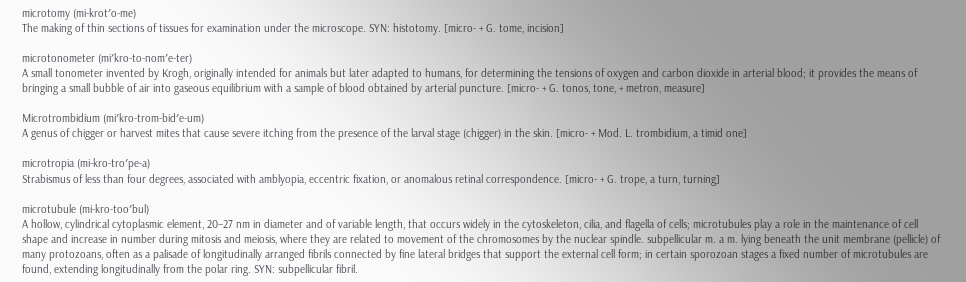microtomy (mi-krot′o-me)
The making of thin sections of tissues for examination under the microscope. SYN: histotomy. [micro- + G. tome, incision]

microtonometer (mi′kro-to-nom′e-ter)
A small tonometer invented by Krogh, originally intended for animals but later adapted to humans, for determining the tensions of oxygen and carbon dioxide in arterial blood; it provides the means of bringing a small bubble of air into gaseous equilibrium with a sample of blood obtained by arterial puncture. [micro- + G. tonos, tone, + metron, measure]

Microtrombidium (mi′kro-trom-bid′e-um)
A genus of chigger or harvest mites that cause severe itching from the presence of the larval stage (chigger) in the skin. [micro- + Mod. L. trombidium, a timid one]

microtropia (mi-kro-tro′pe-a)
Strabismus of less than four degrees, associated with amblyopia, eccentric fixation, or anomalous retinal correspondence. [micro- + G. trope, a turn, turning]

microtubule (mi-kro-too′bul)
A hollow, cylindrical cytoplasmic element, 20–27 nm in diameter and of variable length, that occurs widely in the cytoskeleton, cilia, and flagella of cells; microtubules play a role in the maintenance of cell shape and increase in number during mitosis and meiosis, where they are related to movement of the chromosomes by the nuclear spindle. subpellicular m. a m. lying beneath the unit membrane (pellicle) of many protozoans, often as a palisade of longitudinally arranged fibrils connected by fine lateral bridges that support the external cell form; in certain sporozoan stages a fixed number of microtubules are found, extending longitudinally from the polar ring. SYN: subpellicular fibril.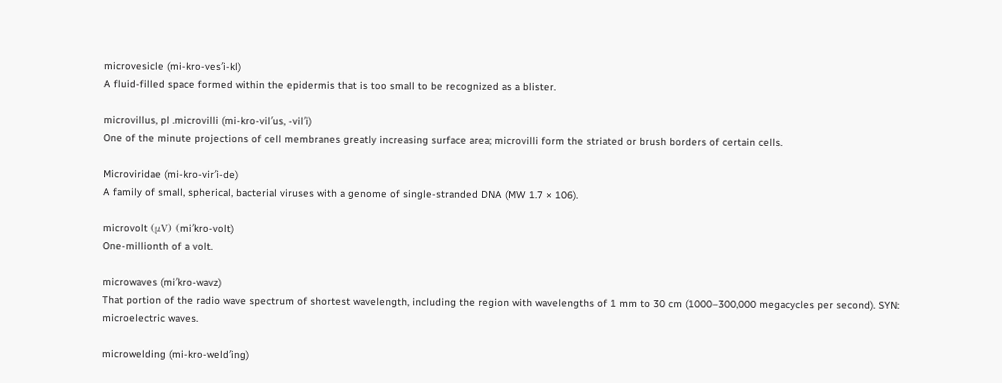microvesicle (mi-kro-ves′i-kl)
A fluid-filled space formed within the epidermis that is too small to be recognized as a blister.

microvillus, pl .microvilli (mi-kro-vil′us, -vil′i)
One of the minute projections of cell membranes greatly increasing surface area; microvilli form the striated or brush borders of certain cells.

Microviridae (mi-kro-vir′i-de)
A family of small, spherical, bacterial viruses with a genome of single-stranded DNA (MW 1.7 × 106).

microvolt (μV) (mi′kro-volt)
One-millionth of a volt.

microwaves (mi′kro-wavz)
That portion of the radio wave spectrum of shortest wavelength, including the region with wavelengths of 1 mm to 30 cm (1000–300,000 megacycles per second). SYN: microelectric waves.

microwelding (mi-kro-weld′ing)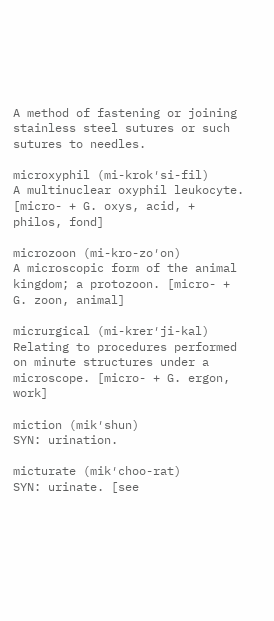A method of fastening or joining stainless steel sutures or such sutures to needles.

microxyphil (mi-krok′si-fil)
A multinuclear oxyphil leukocyte. [micro- + G. oxys, acid, + philos, fond]

microzoon (mi-kro-zo′on)
A microscopic form of the animal kingdom; a protozoon. [micro- + G. zoon, animal]

micrurgical (mi-krer′ji-kal)
Relating to procedures performed on minute structures under a microscope. [micro- + G. ergon, work]

miction (mik′shun)
SYN: urination.

micturate (mik′choo-rat)
SYN: urinate. [see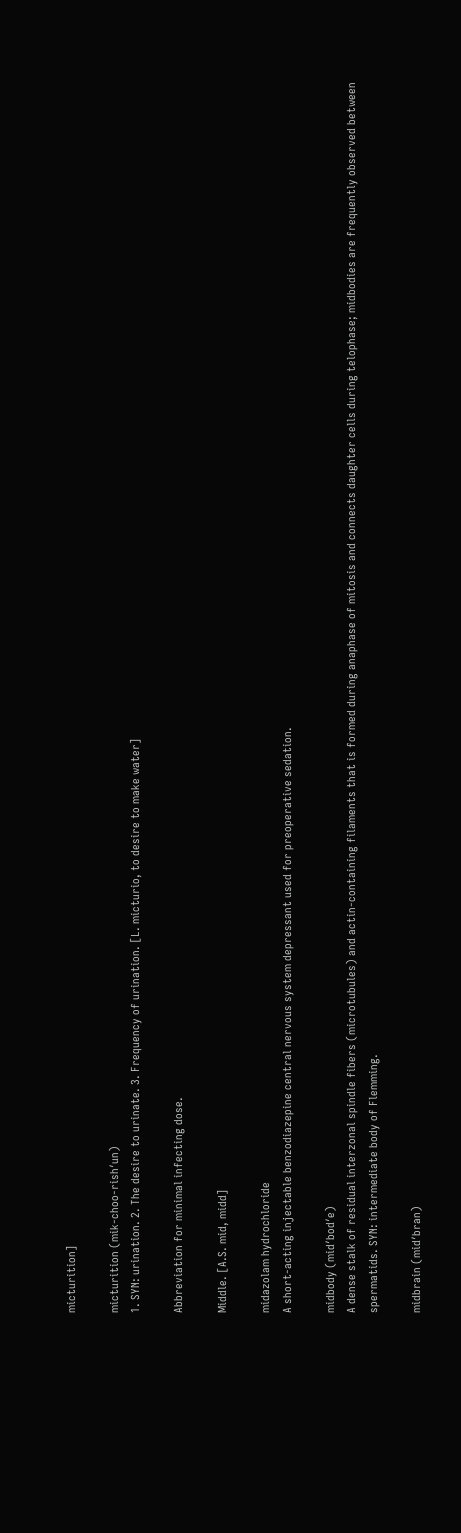micturition]

micturition (mik-choo-rish′un)
1. SYN: urination. 2. The desire to urinate. 3. Frequency of urination. [L. micturio, to desire to make water]

Abbreviation for minimal infecting dose.

Middle. [A.S. mid, midd]

midazolam hydrochloride
A short-acting injectable benzodiazepine central nervous system depressant used for preoperative sedation.

midbody (mid′bod′e)
A dense stalk of residual interzonal spindle fibers (microtubules) and actin-containing filaments that is formed during anaphase of mitosis and connects daughter cells during telophase; midbodies are frequently observed between spermatids. SYN: intermediate body of Flemming.

midbrain (mid′bran)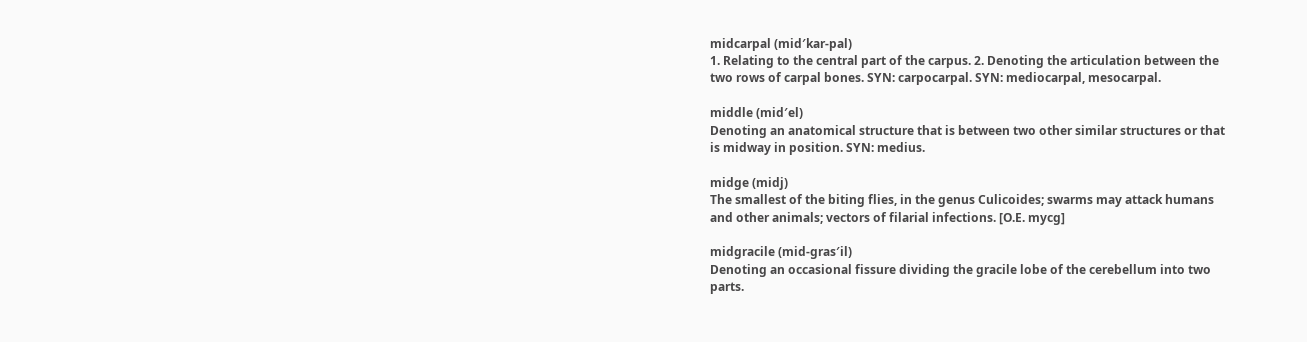midcarpal (mid′kar-pal)
1. Relating to the central part of the carpus. 2. Denoting the articulation between the two rows of carpal bones. SYN: carpocarpal. SYN: mediocarpal, mesocarpal.

middle (mid′el)
Denoting an anatomical structure that is between two other similar structures or that is midway in position. SYN: medius.

midge (midj)
The smallest of the biting flies, in the genus Culicoides; swarms may attack humans and other animals; vectors of filarial infections. [O.E. mycg]

midgracile (mid-gras′il)
Denoting an occasional fissure dividing the gracile lobe of the cerebellum into two parts.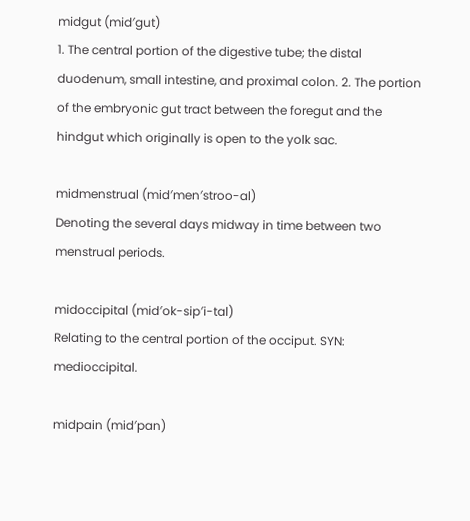midgut (mid′gut)
1. The central portion of the digestive tube; the distal duodenum, small intestine, and proximal colon. 2. The portion of the embryonic gut tract between the foregut and the hindgut which originally is open to the yolk sac.

midmenstrual (mid′men′stroo-al)
Denoting the several days midway in time between two menstrual periods.

midoccipital (mid′ok-sip′i-tal)
Relating to the central portion of the occiput. SYN: medioccipital.

midpain (mid′pan)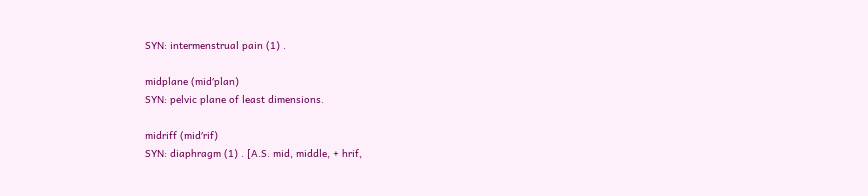SYN: intermenstrual pain (1) .

midplane (mid′plan)
SYN: pelvic plane of least dimensions.

midriff (mid′rif)
SYN: diaphragm (1) . [A.S. mid, middle, + hrif,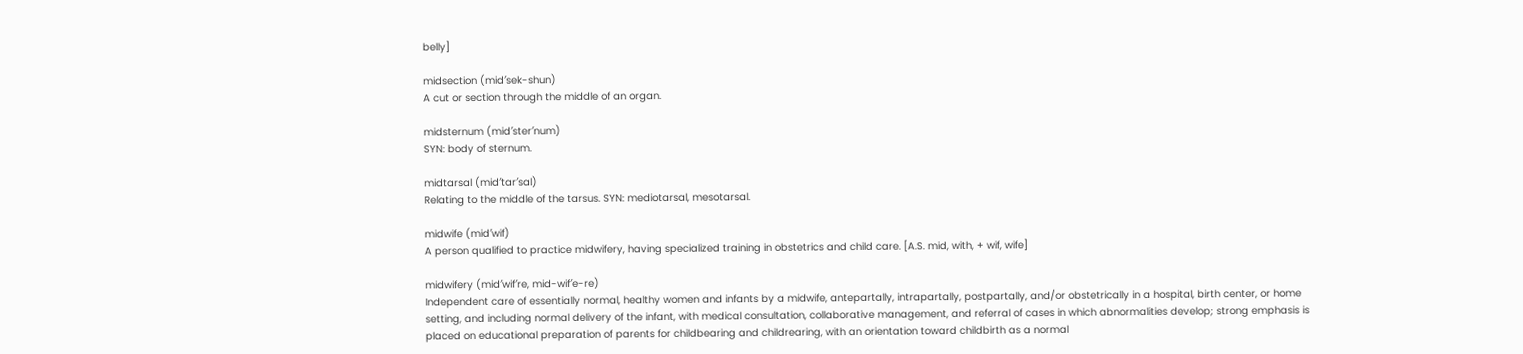belly]

midsection (mid′sek-shun)
A cut or section through the middle of an organ.

midsternum (mid′ster′num)
SYN: body of sternum.

midtarsal (mid′tar′sal)
Relating to the middle of the tarsus. SYN: mediotarsal, mesotarsal.

midwife (mid′wif)
A person qualified to practice midwifery, having specialized training in obstetrics and child care. [A.S. mid, with, + wif, wife]

midwifery (mid′wif′re, mid-wif′e-re)
Independent care of essentially normal, healthy women and infants by a midwife, antepartally, intrapartally, postpartally, and/or obstetrically in a hospital, birth center, or home setting, and including normal delivery of the infant, with medical consultation, collaborative management, and referral of cases in which abnormalities develop; strong emphasis is placed on educational preparation of parents for childbearing and childrearing, with an orientation toward childbirth as a normal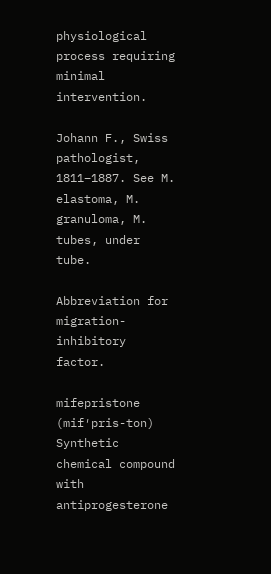physiological process requiring minimal intervention.

Johann F., Swiss pathologist, 1811–1887. See M. elastoma, M. granuloma, M. tubes, under tube.

Abbreviation for migration-inhibitory factor.

mifepristone (mif′pris-ton)
Synthetic chemical compound with antiprogesterone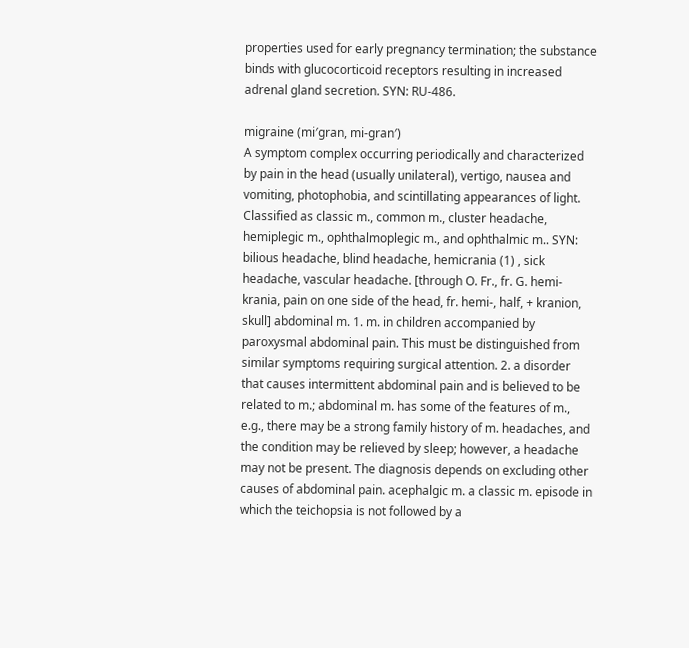properties used for early pregnancy termination; the substance binds with glucocorticoid receptors resulting in increased adrenal gland secretion. SYN: RU-486.

migraine (mi′gran, mi-gran′)
A symptom complex occurring periodically and characterized by pain in the head (usually unilateral), vertigo, nausea and vomiting, photophobia, and scintillating appearances of light. Classified as classic m., common m., cluster headache, hemiplegic m., ophthalmoplegic m., and ophthalmic m.. SYN: bilious headache, blind headache, hemicrania (1) , sick headache, vascular headache. [through O. Fr., fr. G. hemi- krania, pain on one side of the head, fr. hemi-, half, + kranion, skull] abdominal m. 1. m. in children accompanied by paroxysmal abdominal pain. This must be distinguished from similar symptoms requiring surgical attention. 2. a disorder that causes intermittent abdominal pain and is believed to be related to m.; abdominal m. has some of the features of m., e.g., there may be a strong family history of m. headaches, and the condition may be relieved by sleep; however, a headache may not be present. The diagnosis depends on excluding other causes of abdominal pain. acephalgic m. a classic m. episode in which the teichopsia is not followed by a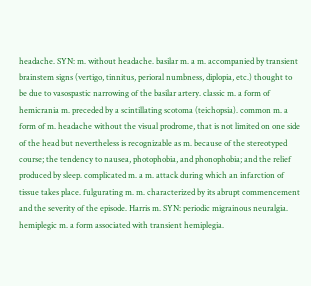headache. SYN: m. without headache. basilar m. a m. accompanied by transient brainstem signs (vertigo, tinnitus, perioral numbness, diplopia, etc.) thought to be due to vasospastic narrowing of the basilar artery. classic m. a form of hemicrania m. preceded by a scintillating scotoma (teichopsia). common m. a form of m. headache without the visual prodrome, that is not limited on one side of the head but nevertheless is recognizable as m. because of the stereotyped course; the tendency to nausea, photophobia, and phonophobia; and the relief produced by sleep. complicated m. a m. attack during which an infarction of tissue takes place. fulgurating m. m. characterized by its abrupt commencement and the severity of the episode. Harris m. SYN: periodic migrainous neuralgia. hemiplegic m. a form associated with transient hemiplegia.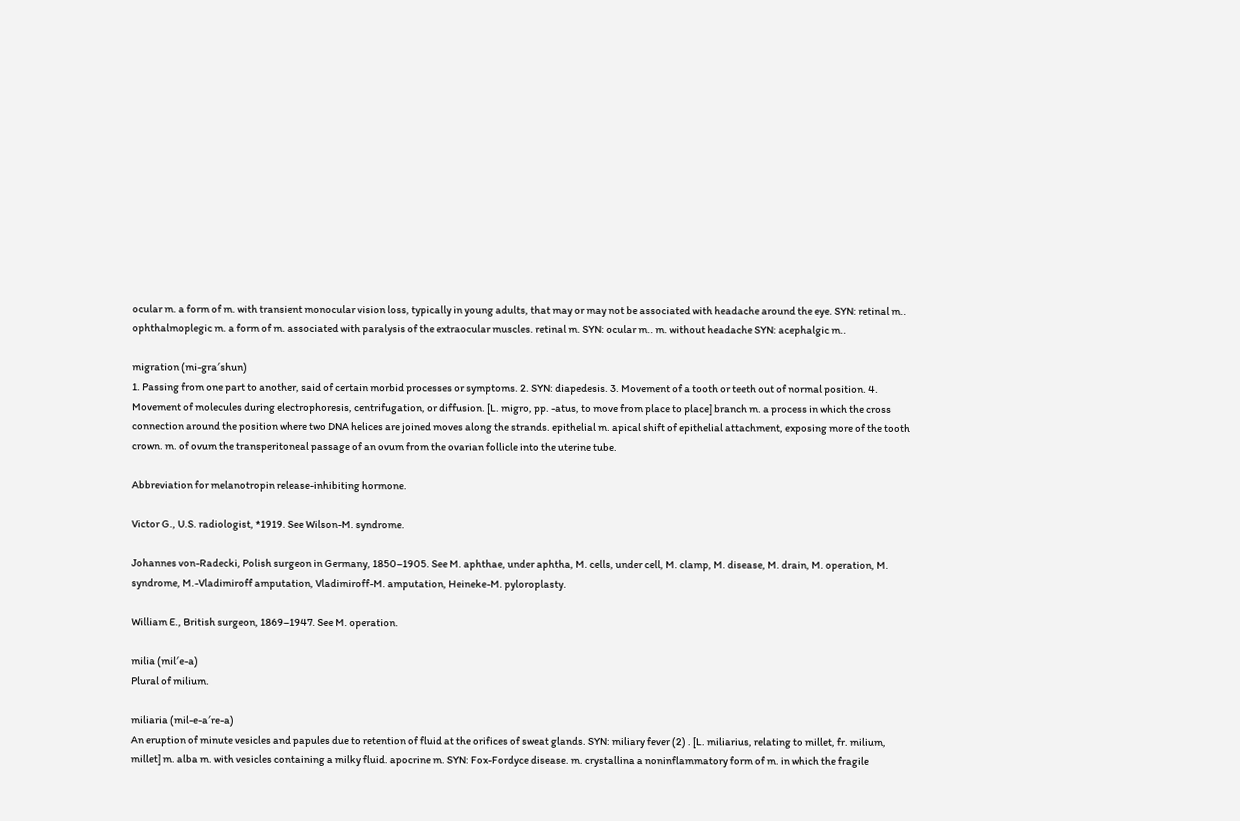ocular m. a form of m. with transient monocular vision loss, typically in young adults, that may or may not be associated with headache around the eye. SYN: retinal m.. ophthalmoplegic m. a form of m. associated with paralysis of the extraocular muscles. retinal m. SYN: ocular m.. m. without headache SYN: acephalgic m..

migration (mi-gra′shun)
1. Passing from one part to another, said of certain morbid processes or symptoms. 2. SYN: diapedesis. 3. Movement of a tooth or teeth out of normal position. 4. Movement of molecules during electrophoresis, centrifugation, or diffusion. [L. migro, pp. -atus, to move from place to place] branch m. a process in which the cross connection around the position where two DNA helices are joined moves along the strands. epithelial m. apical shift of epithelial attachment, exposing more of the tooth crown. m. of ovum the transperitoneal passage of an ovum from the ovarian follicle into the uterine tube.

Abbreviation for melanotropin release-inhibiting hormone.

Victor G., U.S. radiologist, *1919. See Wilson-M. syndrome.

Johannes von-Radecki, Polish surgeon in Germany, 1850–1905. See M. aphthae, under aphtha, M. cells, under cell, M. clamp, M. disease, M. drain, M. operation, M. syndrome, M.-Vladimiroff amputation, Vladimiroff-M. amputation, Heineke-M. pyloroplasty.

William E., British surgeon, 1869–1947. See M. operation.

milia (mil′e-a)
Plural of milium.

miliaria (mil-e-a′re-a)
An eruption of minute vesicles and papules due to retention of fluid at the orifices of sweat glands. SYN: miliary fever (2) . [L. miliarius, relating to millet, fr. milium, millet] m. alba m. with vesicles containing a milky fluid. apocrine m. SYN: Fox-Fordyce disease. m. crystallina a noninflammatory form of m. in which the fragile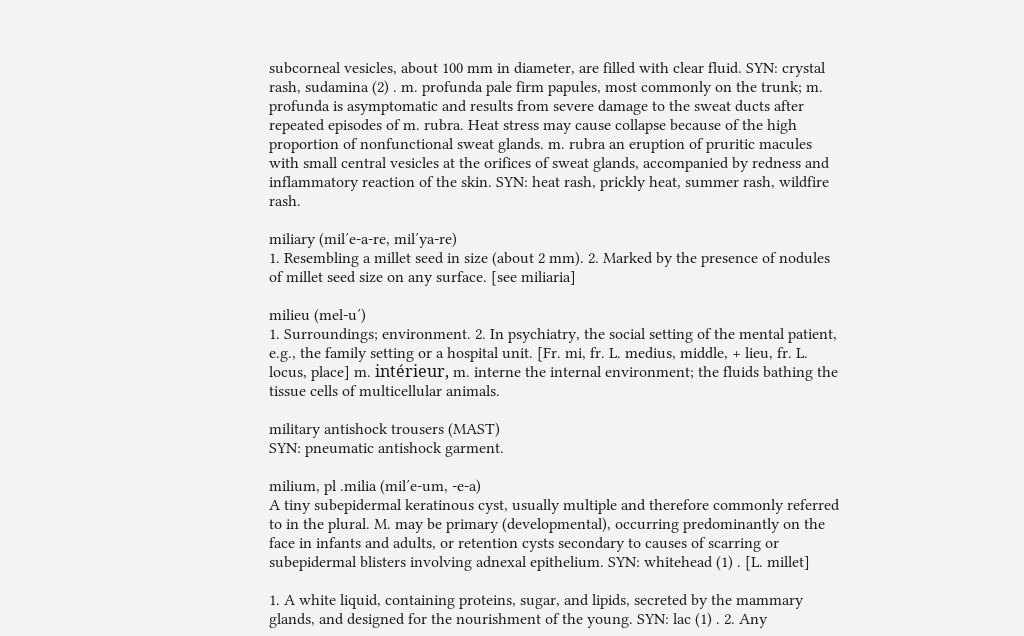subcorneal vesicles, about 100 mm in diameter, are filled with clear fluid. SYN: crystal rash, sudamina (2) . m. profunda pale firm papules, most commonly on the trunk; m. profunda is asymptomatic and results from severe damage to the sweat ducts after repeated episodes of m. rubra. Heat stress may cause collapse because of the high proportion of nonfunctional sweat glands. m. rubra an eruption of pruritic macules with small central vesicles at the orifices of sweat glands, accompanied by redness and inflammatory reaction of the skin. SYN: heat rash, prickly heat, summer rash, wildfire rash.

miliary (mil′e-a-re, mil′ya-re)
1. Resembling a millet seed in size (about 2 mm). 2. Marked by the presence of nodules of millet seed size on any surface. [see miliaria]

milieu (mel-u′)
1. Surroundings; environment. 2. In psychiatry, the social setting of the mental patient, e.g., the family setting or a hospital unit. [Fr. mi, fr. L. medius, middle, + lieu, fr. L. locus, place] m. intérieur, m. interne the internal environment; the fluids bathing the tissue cells of multicellular animals.

military antishock trousers (MAST)
SYN: pneumatic antishock garment.

milium, pl .milia (mil′e-um, -e-a)
A tiny subepidermal keratinous cyst, usually multiple and therefore commonly referred to in the plural. M. may be primary (developmental), occurring predominantly on the face in infants and adults, or retention cysts secondary to causes of scarring or subepidermal blisters involving adnexal epithelium. SYN: whitehead (1) . [L. millet]

1. A white liquid, containing proteins, sugar, and lipids, secreted by the mammary glands, and designed for the nourishment of the young. SYN: lac (1) . 2. Any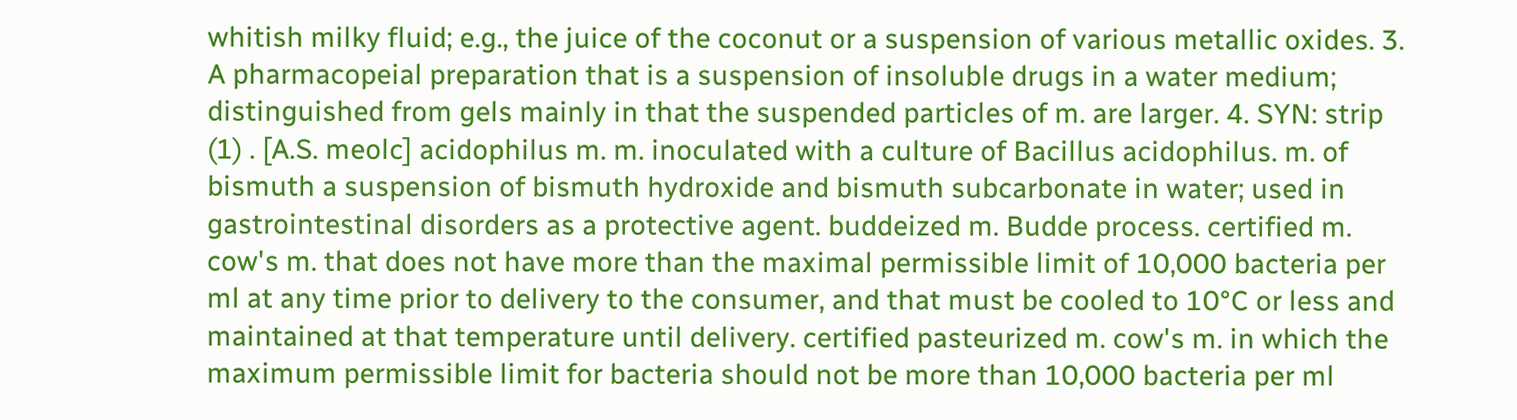whitish milky fluid; e.g., the juice of the coconut or a suspension of various metallic oxides. 3. A pharmacopeial preparation that is a suspension of insoluble drugs in a water medium; distinguished from gels mainly in that the suspended particles of m. are larger. 4. SYN: strip (1) . [A.S. meolc] acidophilus m. m. inoculated with a culture of Bacillus acidophilus. m. of bismuth a suspension of bismuth hydroxide and bismuth subcarbonate in water; used in gastrointestinal disorders as a protective agent. buddeized m. Budde process. certified m. cow's m. that does not have more than the maximal permissible limit of 10,000 bacteria per ml at any time prior to delivery to the consumer, and that must be cooled to 10°C or less and maintained at that temperature until delivery. certified pasteurized m. cow's m. in which the maximum permissible limit for bacteria should not be more than 10,000 bacteria per ml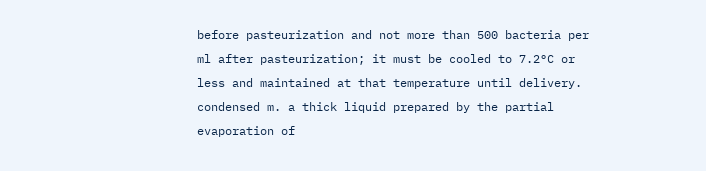before pasteurization and not more than 500 bacteria per ml after pasteurization; it must be cooled to 7.2°C or less and maintained at that temperature until delivery. condensed m. a thick liquid prepared by the partial evaporation of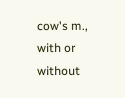cow's m., with or without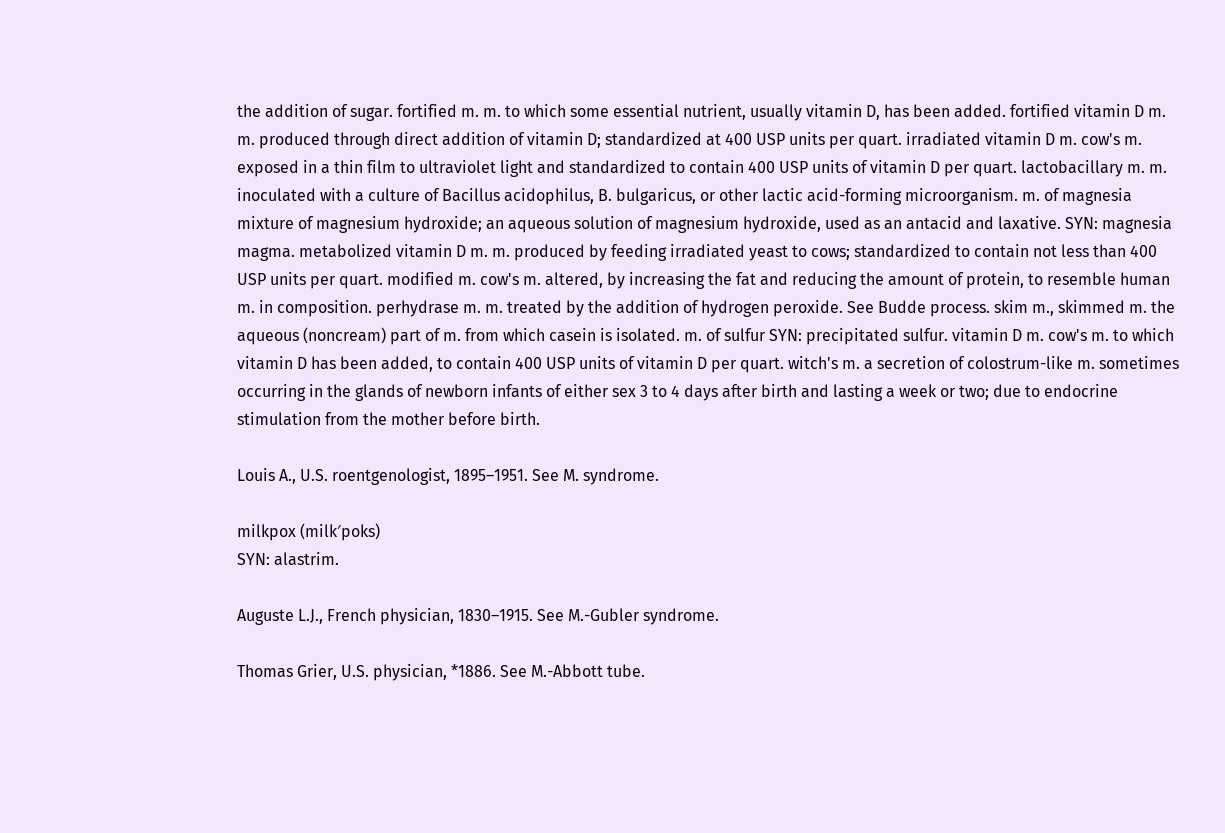the addition of sugar. fortified m. m. to which some essential nutrient, usually vitamin D, has been added. fortified vitamin D m. m. produced through direct addition of vitamin D; standardized at 400 USP units per quart. irradiated vitamin D m. cow's m. exposed in a thin film to ultraviolet light and standardized to contain 400 USP units of vitamin D per quart. lactobacillary m. m. inoculated with a culture of Bacillus acidophilus, B. bulgaricus, or other lactic acid-forming microorganism. m. of magnesia mixture of magnesium hydroxide; an aqueous solution of magnesium hydroxide, used as an antacid and laxative. SYN: magnesia magma. metabolized vitamin D m. m. produced by feeding irradiated yeast to cows; standardized to contain not less than 400 USP units per quart. modified m. cow's m. altered, by increasing the fat and reducing the amount of protein, to resemble human m. in composition. perhydrase m. m. treated by the addition of hydrogen peroxide. See Budde process. skim m., skimmed m. the aqueous (noncream) part of m. from which casein is isolated. m. of sulfur SYN: precipitated sulfur. vitamin D m. cow's m. to which vitamin D has been added, to contain 400 USP units of vitamin D per quart. witch's m. a secretion of colostrum-like m. sometimes occurring in the glands of newborn infants of either sex 3 to 4 days after birth and lasting a week or two; due to endocrine stimulation from the mother before birth.

Louis A., U.S. roentgenologist, 1895–1951. See M. syndrome.

milkpox (milk′poks)
SYN: alastrim.

Auguste L.J., French physician, 1830–1915. See M.-Gubler syndrome.

Thomas Grier, U.S. physician, *1886. See M.-Abbott tube.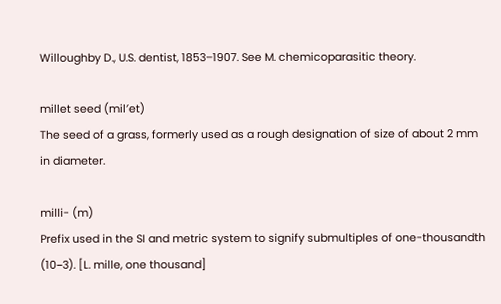Willoughby D., U.S. dentist, 1853–1907. See M. chemicoparasitic theory.

millet seed (mil′et)
The seed of a grass, formerly used as a rough designation of size of about 2 mm in diameter.

milli- (m)
Prefix used in the SI and metric system to signify submultiples of one-thousandth (10−3). [L. mille, one thousand]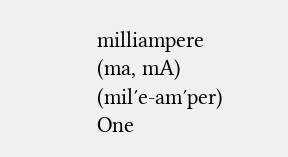milliampere (ma, mA) (mil′e-am′per)
One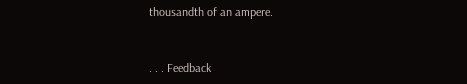thousandth of an ampere.


. . . Feedback